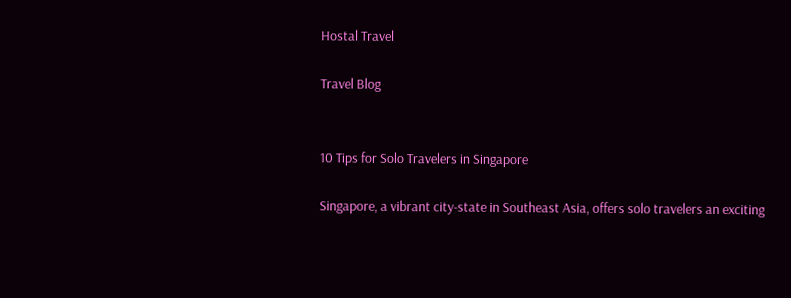Hostal Travel

Travel Blog


10 Tips for Solo Travelers in Singapore

Singapore, a vibrant city-state in Southeast Asia, offers solo travelers an exciting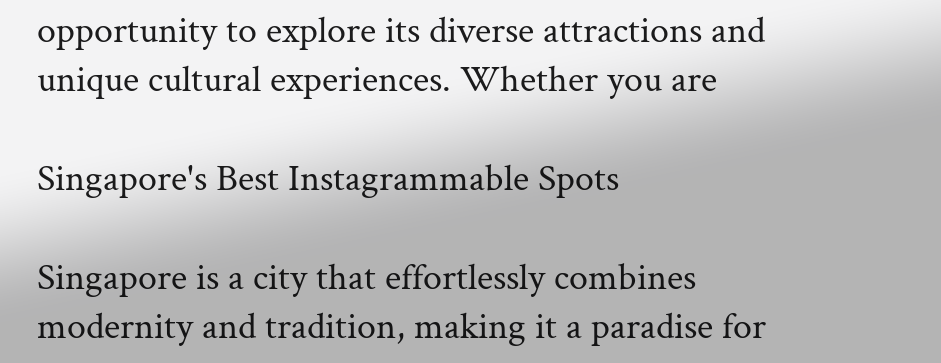opportunity to explore its diverse attractions and unique cultural experiences. Whether you are

Singapore's Best Instagrammable Spots

Singapore is a city that effortlessly combines modernity and tradition, making it a paradise for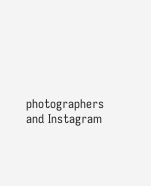photographers and Instagram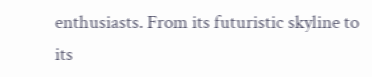enthusiasts. From its futuristic skyline to its